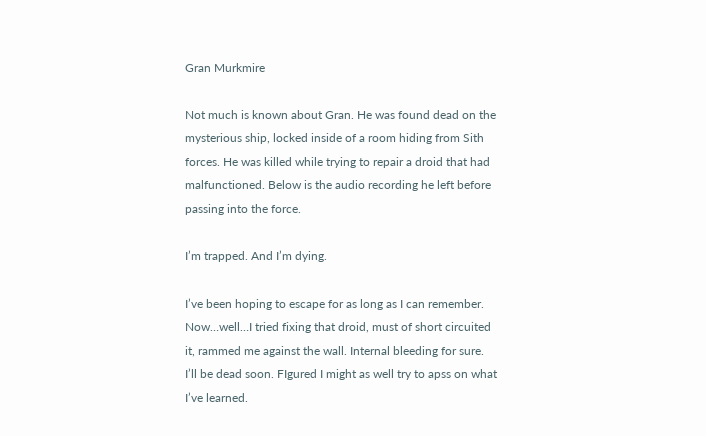Gran Murkmire

Not much is known about Gran. He was found dead on the mysterious ship, locked inside of a room hiding from Sith forces. He was killed while trying to repair a droid that had malfunctioned. Below is the audio recording he left before passing into the force.

I’m trapped. And I’m dying.

I’ve been hoping to escape for as long as I can remember. Now…well…I tried fixing that droid, must of short circuited it, rammed me against the wall. Internal bleeding for sure. I’ll be dead soon. FIgured I might as well try to apss on what I’ve learned.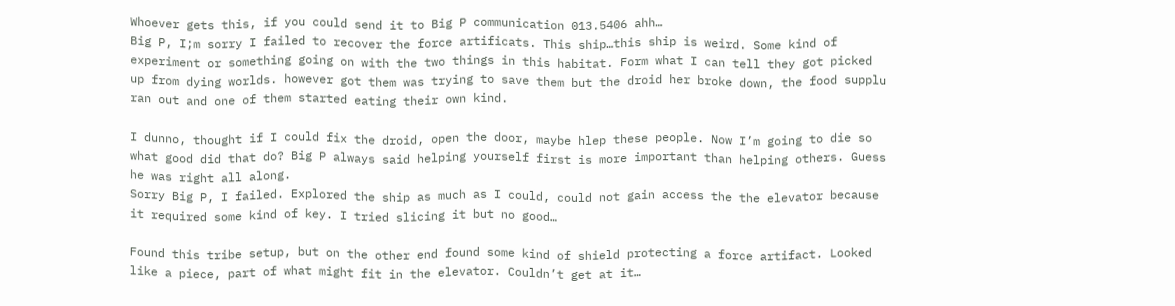Whoever gets this, if you could send it to Big P communication 013.5406 ahh…
Big P, I;m sorry I failed to recover the force artificats. This ship…this ship is weird. Some kind of experiment or something going on with the two things in this habitat. Form what I can tell they got picked up from dying worlds. however got them was trying to save them but the droid her broke down, the food supplu ran out and one of them started eating their own kind.

I dunno, thought if I could fix the droid, open the door, maybe hlep these people. Now I’m going to die so what good did that do? Big P always said helping yourself first is more important than helping others. Guess he was right all along.
Sorry Big P, I failed. Explored the ship as much as I could, could not gain access the the elevator because it required some kind of key. I tried slicing it but no good…

Found this tribe setup, but on the other end found some kind of shield protecting a force artifact. Looked like a piece, part of what might fit in the elevator. Couldn’t get at it…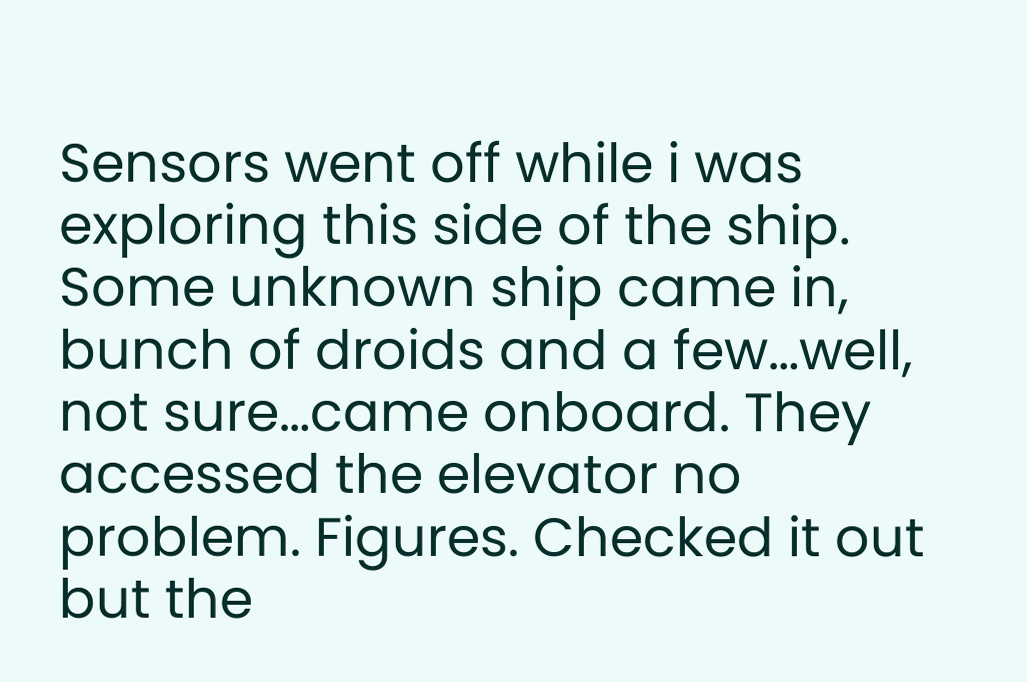Sensors went off while i was exploring this side of the ship. Some unknown ship came in, bunch of droids and a few…well, not sure…came onboard. They accessed the elevator no problem. Figures. Checked it out but the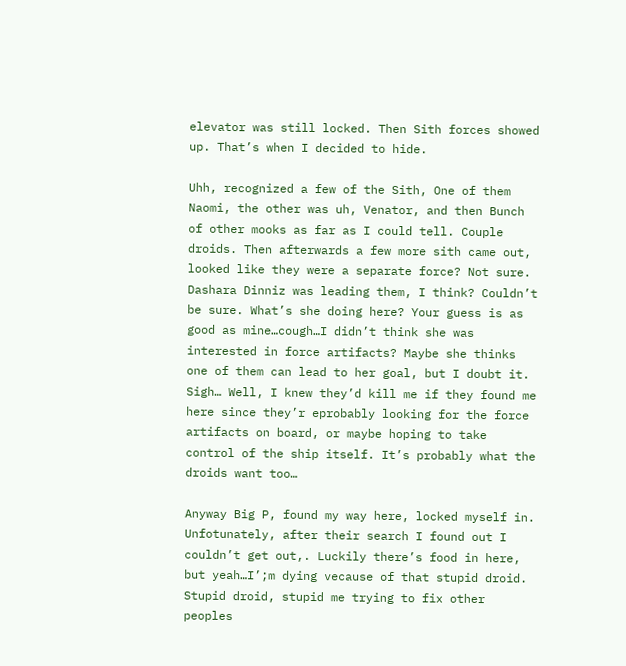elevator was still locked. Then Sith forces showed up. That’s when I decided to hide.

Uhh, recognized a few of the Sith, One of them Naomi, the other was uh, Venator, and then Bunch of other mooks as far as I could tell. Couple droids. Then afterwards a few more sith came out, looked like they were a separate force? Not sure. Dashara Dinniz was leading them, I think? Couldn’t be sure. What’s she doing here? Your guess is as good as mine…cough…I didn’t think she was interested in force artifacts? Maybe she thinks one of them can lead to her goal, but I doubt it. Sigh… Well, I knew they’d kill me if they found me here since they’r eprobably looking for the force artifacts on board, or maybe hoping to take control of the ship itself. It’s probably what the droids want too…

Anyway Big P, found my way here, locked myself in. Unfotunately, after their search I found out I couldn’t get out,. Luckily there’s food in here, but yeah…I’;m dying vecause of that stupid droid. Stupid droid, stupid me trying to fix other peoples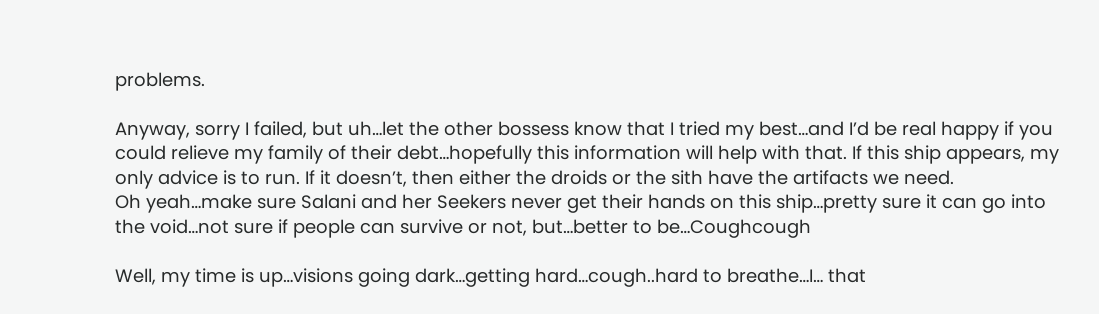problems.

Anyway, sorry I failed, but uh…let the other bossess know that I tried my best…and I’d be real happy if you could relieve my family of their debt…hopefully this information will help with that. If this ship appears, my only advice is to run. If it doesn’t, then either the droids or the sith have the artifacts we need.
Oh yeah…make sure Salani and her Seekers never get their hands on this ship…pretty sure it can go into the void…not sure if people can survive or not, but…better to be…Coughcough

Well, my time is up…visions going dark…getting hard…cough..hard to breathe…I… that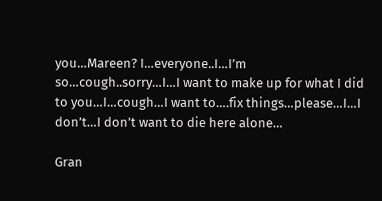you…Mareen? I…everyone..I…I’m so…cough..sorry…I…I want to make up for what I did to you…I…cough…I want to….fix things…please…I…I don’t…I don’t want to die here alone…

Gran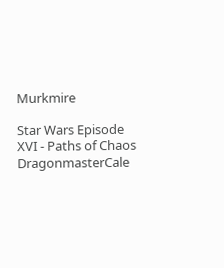Murkmire

Star Wars Episode XVI - Paths of Chaos DragonmasterCale